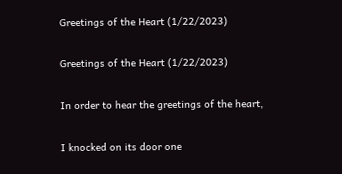Greetings of the Heart (1/22/2023)

Greetings of the Heart (1/22/2023)

In order to hear the greetings of the heart,

I knocked on its door one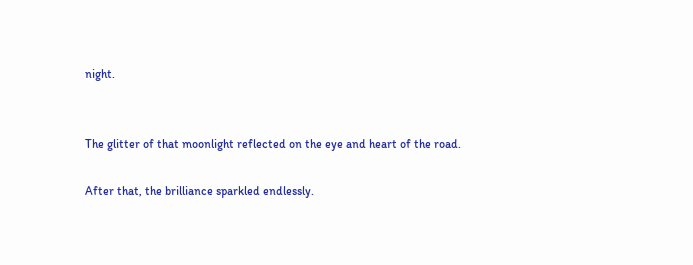night.


The glitter of that moonlight reflected on the eye and heart of the road.

After that, the brilliance sparkled endlessly.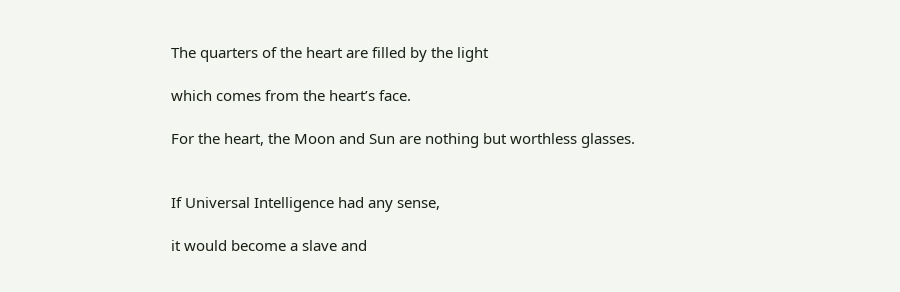The quarters of the heart are filled by the light

which comes from the heart’s face.

For the heart, the Moon and Sun are nothing but worthless glasses.


If Universal Intelligence had any sense,

it would become a slave and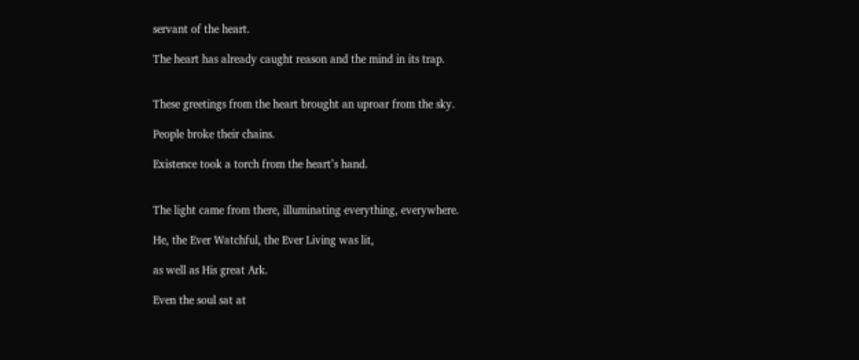servant of the heart.

The heart has already caught reason and the mind in its trap.


These greetings from the heart brought an uproar from the sky.

People broke their chains.

Existence took a torch from the heart’s hand.


The light came from there, illuminating everything, everywhere.

He, the Ever Watchful, the Ever Living was lit,

as well as His great Ark.

Even the soul sat at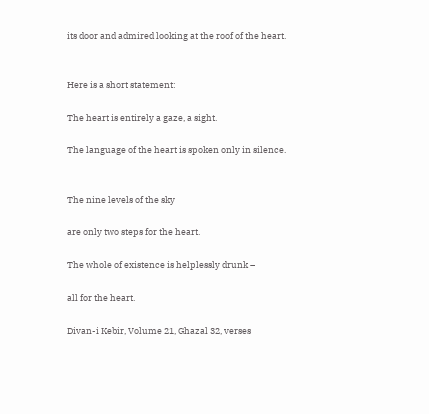its door and admired looking at the roof of the heart.


Here is a short statement:

The heart is entirely a gaze, a sight.

The language of the heart is spoken only in silence.


The nine levels of the sky

are only two steps for the heart.

The whole of existence is helplessly drunk –

all for the heart.

Divan-i Kebir, Volume 21, Ghazal 32, verses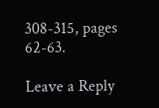308-315, pages 62-63.

Leave a Reply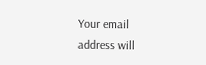Your email address will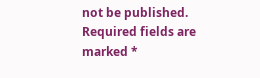not be published. Required fields are marked *